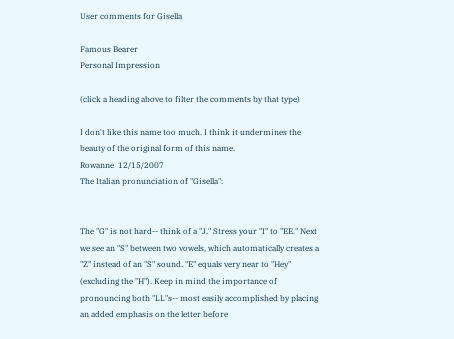User comments for Gisella

Famous Bearer
Personal Impression

(click a heading above to filter the comments by that type)

I don't like this name too much. I think it undermines the beauty of the original form of this name.
Rowanne  12/15/2007
The Italian pronunciation of "Gisella":


The "G" is not hard-- think of a "J." Stress your "I" to "EE." Next we see an "S" between two vowels, which automatically creates a "Z" instead of an "S" sound. "E" equals very near to "Hey" (excluding the "H"). Keep in mind the importance of pronouncing both "LL"s-- most easily accomplished by placing an added emphasis on the letter before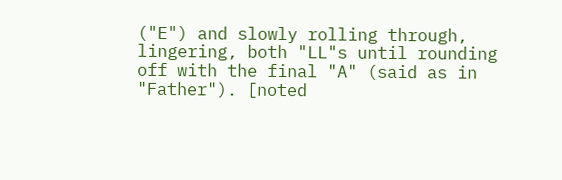("E") and slowly rolling through, lingering, both "LL"s until rounding off with the final "A" (said as in "Father"). [noted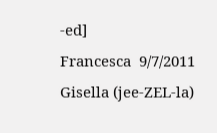-ed]
Francesca  9/7/2011
Gisella (jee-ZEL-la)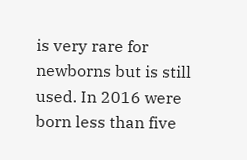is very rare for newborns but is still used. In 2016 were born less than five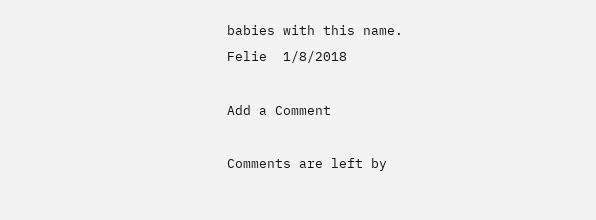babies with this name.
Felie  1/8/2018

Add a Comment

Comments are left by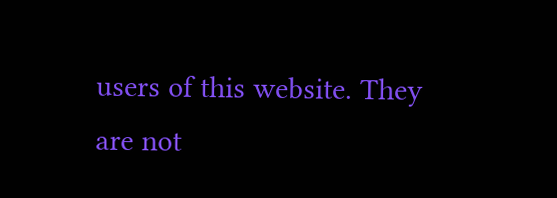users of this website. They are not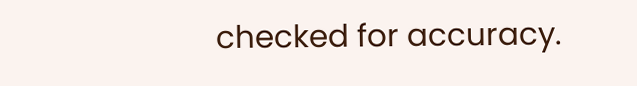checked for accuracy.